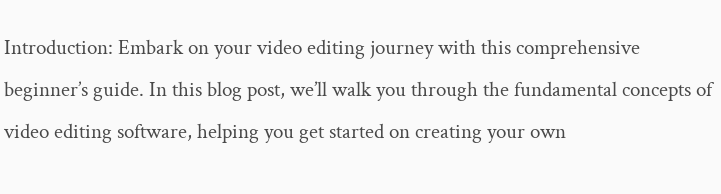Introduction: Embark on your video editing journey with this comprehensive beginner’s guide. In this blog post, we’ll walk you through the fundamental concepts of video editing software, helping you get started on creating your own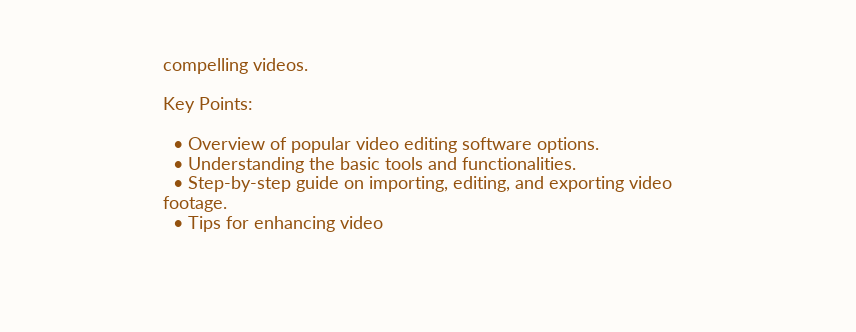compelling videos.

Key Points:

  • Overview of popular video editing software options.
  • Understanding the basic tools and functionalities.
  • Step-by-step guide on importing, editing, and exporting video footage.
  • Tips for enhancing video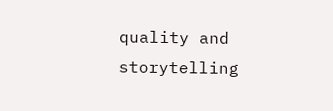quality and storytelling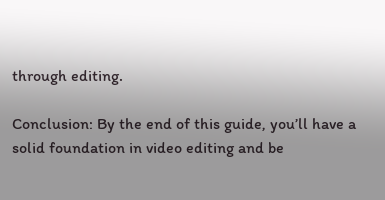through editing.

Conclusion: By the end of this guide, you’ll have a solid foundation in video editing and be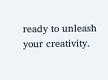ready to unleash your creativity.